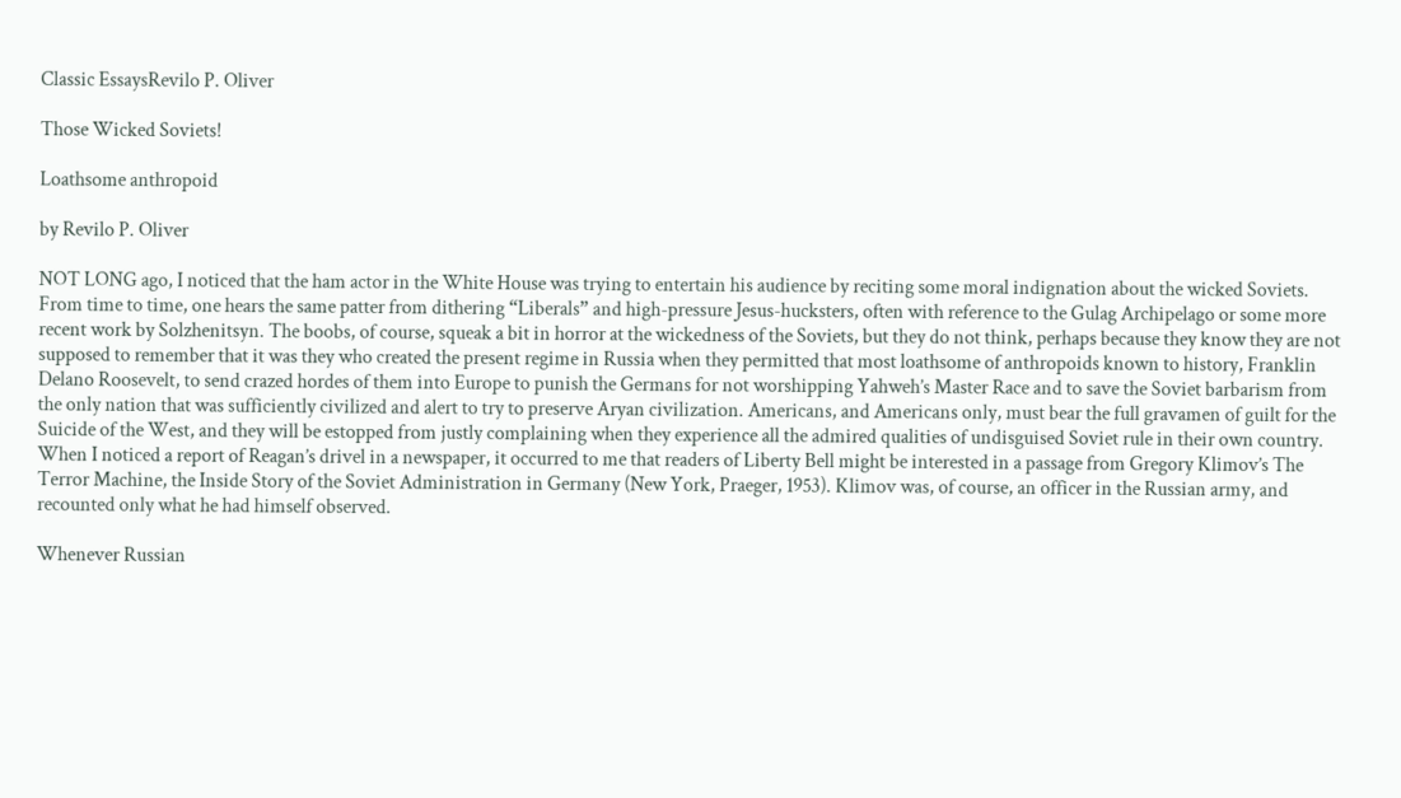Classic EssaysRevilo P. Oliver

Those Wicked Soviets!

Loathsome anthropoid

by Revilo P. Oliver

NOT LONG ago, I noticed that the ham actor in the White House was trying to entertain his audience by reciting some moral indignation about the wicked Soviets. From time to time, one hears the same patter from dithering “Liberals” and high-pressure Jesus-hucksters, often with reference to the Gulag Archipelago or some more recent work by Solzhenitsyn. The boobs, of course, squeak a bit in horror at the wickedness of the Soviets, but they do not think, perhaps because they know they are not supposed to remember that it was they who created the present regime in Russia when they permitted that most loathsome of anthropoids known to history, Franklin Delano Roosevelt, to send crazed hordes of them into Europe to punish the Germans for not worshipping Yahweh’s Master Race and to save the Soviet barbarism from the only nation that was sufficiently civilized and alert to try to preserve Aryan civilization. Americans, and Americans only, must bear the full gravamen of guilt for the Suicide of the West, and they will be estopped from justly complaining when they experience all the admired qualities of undisguised Soviet rule in their own country. When I noticed a report of Reagan’s drivel in a newspaper, it occurred to me that readers of Liberty Bell might be interested in a passage from Gregory Klimov’s The Terror Machine, the Inside Story of the Soviet Administration in Germany (New York, Praeger, 1953). Klimov was, of course, an officer in the Russian army, and recounted only what he had himself observed.

Whenever Russian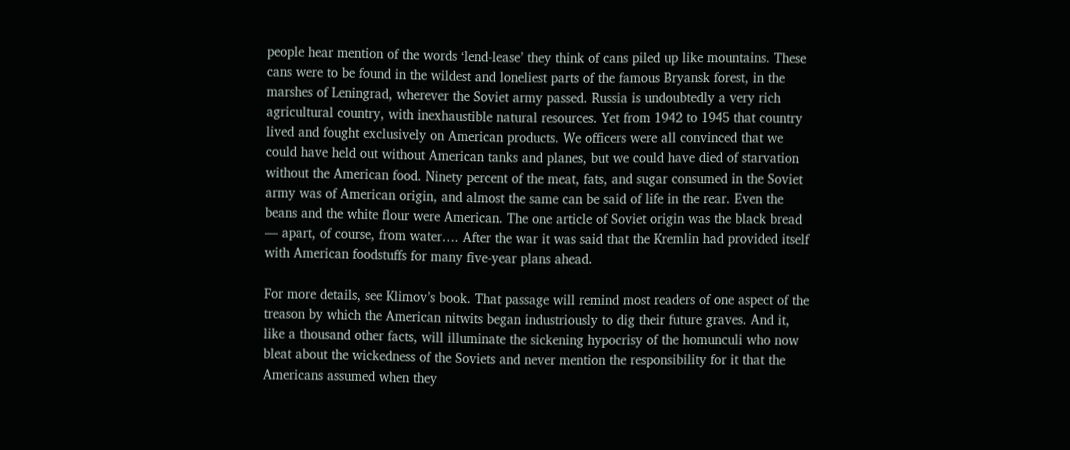people hear mention of the words ‘lend-lease’ they think of cans piled up like mountains. These cans were to be found in the wildest and loneliest parts of the famous Bryansk forest, in the marshes of Leningrad, wherever the Soviet army passed. Russia is undoubtedly a very rich agricultural country, with inexhaustible natural resources. Yet from 1942 to 1945 that country lived and fought exclusively on American products. We officers were all convinced that we could have held out without American tanks and planes, but we could have died of starvation without the American food. Ninety percent of the meat, fats, and sugar consumed in the Soviet army was of American origin, and almost the same can be said of life in the rear. Even the beans and the white flour were American. The one article of Soviet origin was the black bread — apart, of course, from water…. After the war it was said that the Kremlin had provided itself with American foodstuffs for many five-year plans ahead.

For more details, see Klimov’s book. That passage will remind most readers of one aspect of the treason by which the American nitwits began industriously to dig their future graves. And it, like a thousand other facts, will illuminate the sickening hypocrisy of the homunculi who now bleat about the wickedness of the Soviets and never mention the responsibility for it that the Americans assumed when they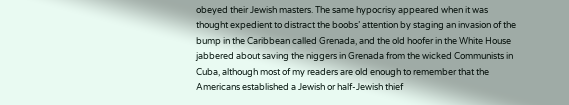obeyed their Jewish masters. The same hypocrisy appeared when it was thought expedient to distract the boobs’ attention by staging an invasion of the bump in the Caribbean called Grenada, and the old hoofer in the White House jabbered about saving the niggers in Grenada from the wicked Communists in Cuba, although most of my readers are old enough to remember that the Americans established a Jewish or half-Jewish thief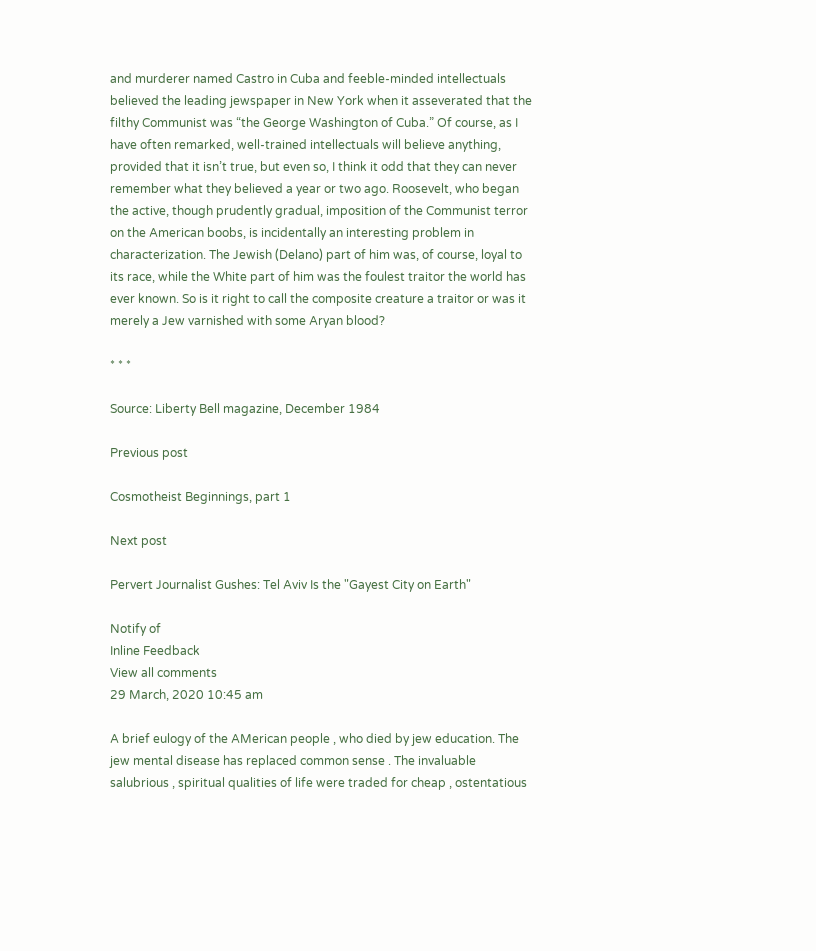and murderer named Castro in Cuba and feeble-minded intellectuals believed the leading jewspaper in New York when it asseverated that the filthy Communist was “the George Washington of Cuba.” Of course, as I have often remarked, well-trained intellectuals will believe anything, provided that it isn’t true, but even so, I think it odd that they can never remember what they believed a year or two ago. Roosevelt, who began the active, though prudently gradual, imposition of the Communist terror on the American boobs, is incidentally an interesting problem in characterization. The Jewish (Delano) part of him was, of course, loyal to its race, while the White part of him was the foulest traitor the world has ever known. So is it right to call the composite creature a traitor or was it merely a Jew varnished with some Aryan blood?

* * *

Source: Liberty Bell magazine, December 1984

Previous post

Cosmotheist Beginnings, part 1

Next post

Pervert Journalist Gushes: Tel Aviv Is the "Gayest City on Earth"

Notify of
Inline Feedback
View all comments
29 March, 2020 10:45 am

A brief eulogy of the AMerican people , who died by jew education. The jew mental disease has replaced common sense . The invaluable salubrious , spiritual qualities of life were traded for cheap , ostentatious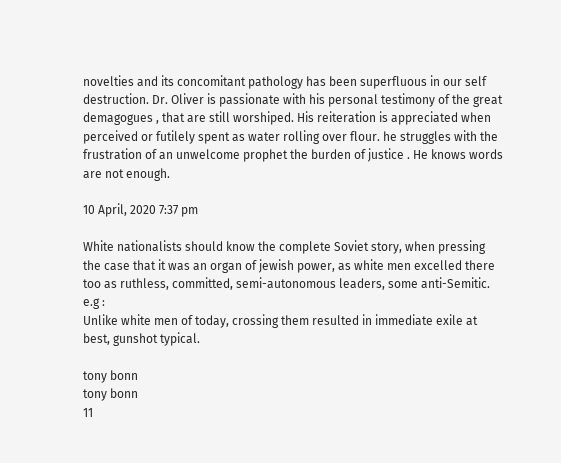novelties and its concomitant pathology has been superfluous in our self destruction. Dr. Oliver is passionate with his personal testimony of the great demagogues , that are still worshiped. His reiteration is appreciated when perceived or futilely spent as water rolling over flour. he struggles with the frustration of an unwelcome prophet the burden of justice . He knows words are not enough.

10 April, 2020 7:37 pm

White nationalists should know the complete Soviet story, when pressing the case that it was an organ of jewish power, as white men excelled there too as ruthless, committed, semi-autonomous leaders, some anti-Semitic. e.g :
Unlike white men of today, crossing them resulted in immediate exile at best, gunshot typical.

tony bonn
tony bonn
11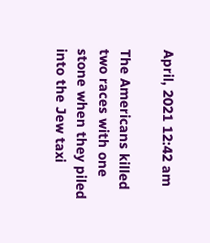April, 2021 12:42 am

The Americans killed two races with one stone when they piled into the Jew taxi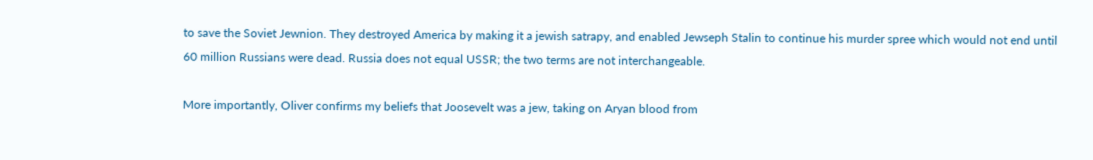to save the Soviet Jewnion. They destroyed America by making it a jewish satrapy, and enabled Jewseph Stalin to continue his murder spree which would not end until 60 million Russians were dead. Russia does not equal USSR; the two terms are not interchangeable.

More importantly, Oliver confirms my beliefs that Joosevelt was a jew, taking on Aryan blood from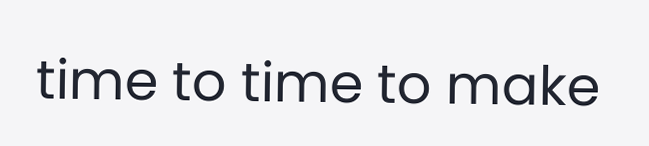time to time to make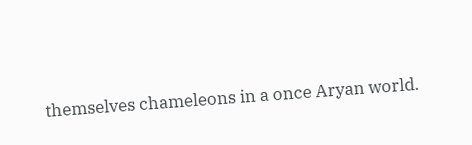themselves chameleons in a once Aryan world.